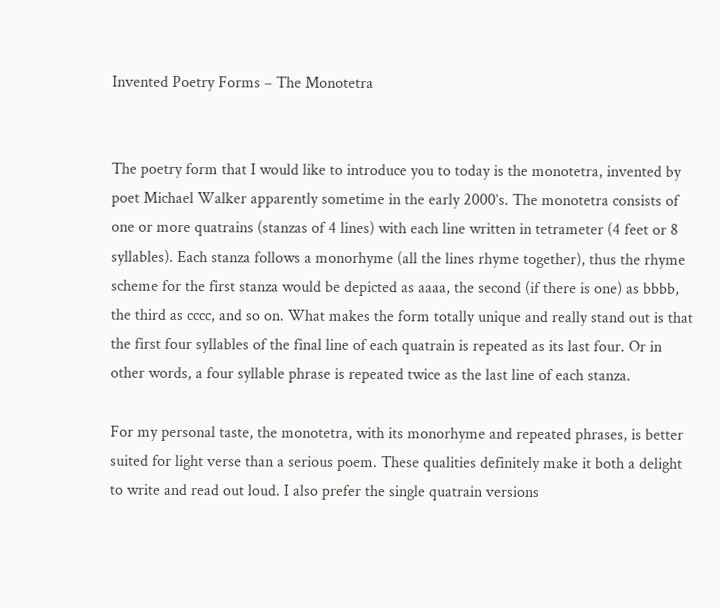Invented Poetry Forms – The Monotetra


The poetry form that I would like to introduce you to today is the monotetra, invented by poet Michael Walker apparently sometime in the early 2000’s. The monotetra consists of one or more quatrains (stanzas of 4 lines) with each line written in tetrameter (4 feet or 8 syllables). Each stanza follows a monorhyme (all the lines rhyme together), thus the rhyme scheme for the first stanza would be depicted as aaaa, the second (if there is one) as bbbb, the third as cccc, and so on. What makes the form totally unique and really stand out is that the first four syllables of the final line of each quatrain is repeated as its last four. Or in other words, a four syllable phrase is repeated twice as the last line of each stanza.

For my personal taste, the monotetra, with its monorhyme and repeated phrases, is better suited for light verse than a serious poem. These qualities definitely make it both a delight to write and read out loud. I also prefer the single quatrain versions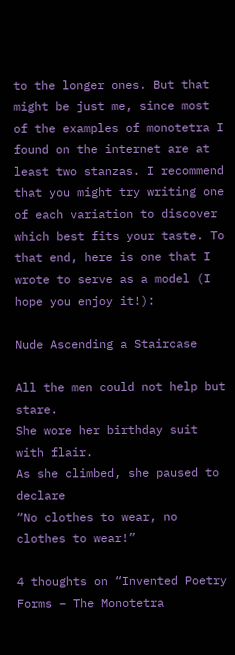to the longer ones. But that might be just me, since most of the examples of monotetra I found on the internet are at least two stanzas. I recommend that you might try writing one of each variation to discover which best fits your taste. To that end, here is one that I wrote to serve as a model (I hope you enjoy it!):

Nude Ascending a Staircase

All the men could not help but stare.
She wore her birthday suit with flair.
As she climbed, she paused to declare
“No clothes to wear, no clothes to wear!”

4 thoughts on “Invented Poetry Forms – The Monotetra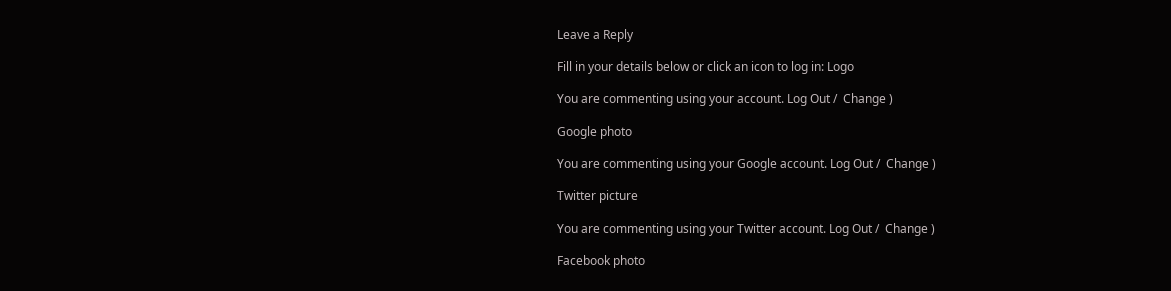Leave a Reply

Fill in your details below or click an icon to log in: Logo

You are commenting using your account. Log Out /  Change )

Google photo

You are commenting using your Google account. Log Out /  Change )

Twitter picture

You are commenting using your Twitter account. Log Out /  Change )

Facebook photo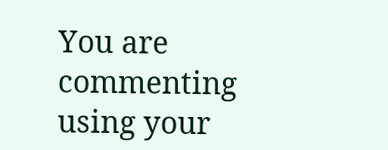You are commenting using your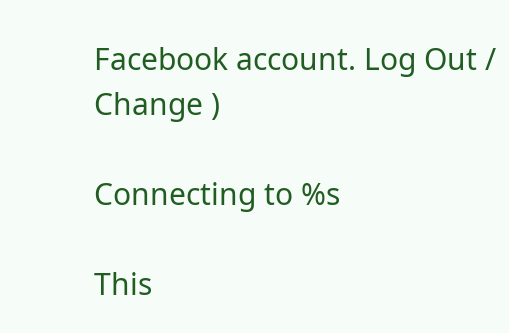Facebook account. Log Out /  Change )

Connecting to %s

This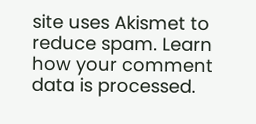site uses Akismet to reduce spam. Learn how your comment data is processed.